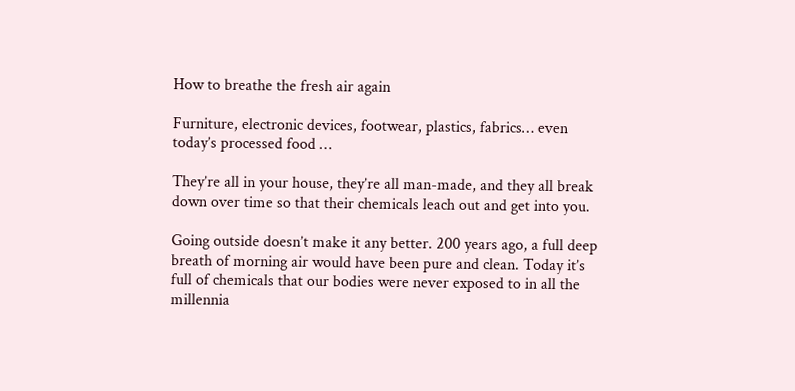How to breathe the fresh air again

Furniture, electronic devices, footwear, plastics, fabrics… even today’s processed food …

They’re all in your house, they’re all man-made, and they all break down over time so that their chemicals leach out and get into you.

Going outside doesn’t make it any better. 200 years ago, a full deep breath of morning air would have been pure and clean. Today it’s full of chemicals that our bodies were never exposed to in all the millennia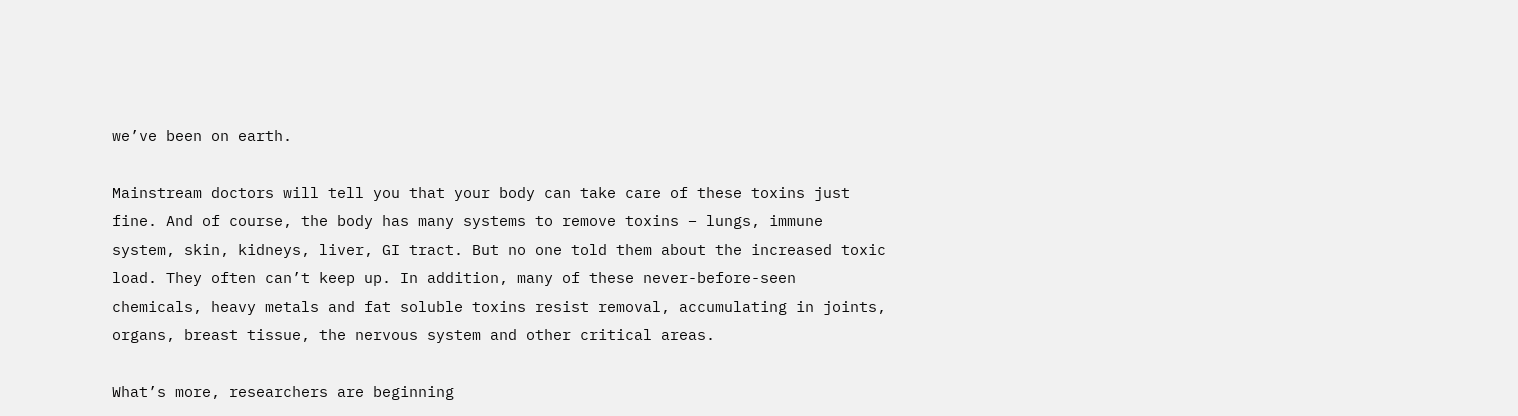we’ve been on earth.

Mainstream doctors will tell you that your body can take care of these toxins just fine. And of course, the body has many systems to remove toxins – lungs, immune system, skin, kidneys, liver, GI tract. But no one told them about the increased toxic load. They often can’t keep up. In addition, many of these never-before-seen chemicals, heavy metals and fat soluble toxins resist removal, accumulating in joints, organs, breast tissue, the nervous system and other critical areas.

What’s more, researchers are beginning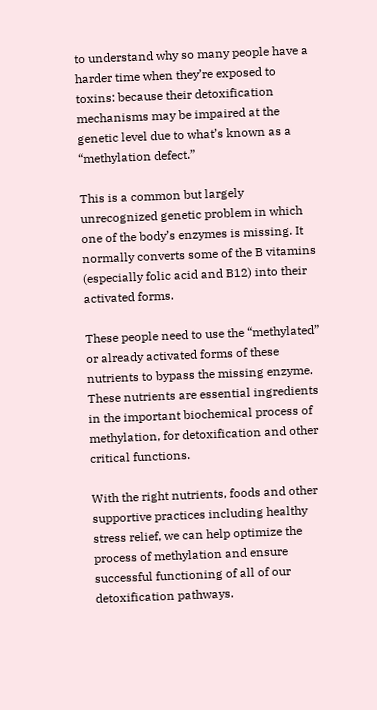to understand why so many people have a harder time when they’re exposed to toxins: because their detoxification mechanisms may be impaired at the genetic level due to what’s known as a “methylation defect.”

This is a common but largely unrecognized genetic problem in which one of the body’s enzymes is missing. It normally converts some of the B vitamins (especially folic acid and B12) into their activated forms.

These people need to use the “methylated” or already activated forms of these nutrients to bypass the missing enzyme. These nutrients are essential ingredients in the important biochemical process of methylation, for detoxification and other critical functions.

With the right nutrients, foods and other supportive practices including healthy stress relief, we can help optimize the process of methylation and ensure successful functioning of all of our detoxification pathways.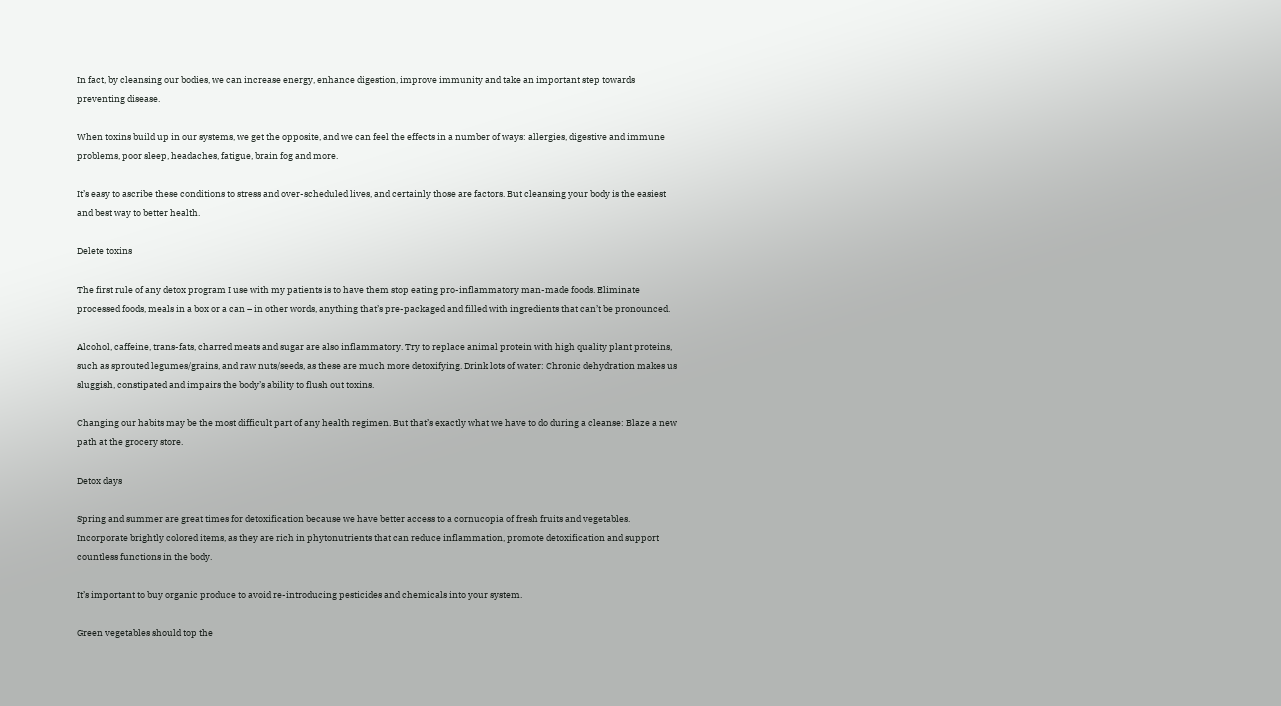In fact, by cleansing our bodies, we can increase energy, enhance digestion, improve immunity and take an important step towards preventing disease.

When toxins build up in our systems, we get the opposite, and we can feel the effects in a number of ways: allergies, digestive and immune problems, poor sleep, headaches, fatigue, brain fog and more.

It’s easy to ascribe these conditions to stress and over-scheduled lives, and certainly those are factors. But cleansing your body is the easiest and best way to better health.

Delete toxins

The first rule of any detox program I use with my patients is to have them stop eating pro-inflammatory man-made foods. Eliminate processed foods, meals in a box or a can – in other words, anything that’s pre-packaged and filled with ingredients that can’t be pronounced.

Alcohol, caffeine, trans-fats, charred meats and sugar are also inflammatory. Try to replace animal protein with high quality plant proteins, such as sprouted legumes/grains, and raw nuts/seeds, as these are much more detoxifying. Drink lots of water: Chronic dehydration makes us sluggish, constipated and impairs the body’s ability to flush out toxins.

Changing our habits may be the most difficult part of any health regimen. But that’s exactly what we have to do during a cleanse: Blaze a new path at the grocery store.

Detox days

Spring and summer are great times for detoxification because we have better access to a cornucopia of fresh fruits and vegetables. Incorporate brightly colored items, as they are rich in phytonutrients that can reduce inflammation, promote detoxification and support countless functions in the body.

It’s important to buy organic produce to avoid re-introducing pesticides and chemicals into your system.

Green vegetables should top the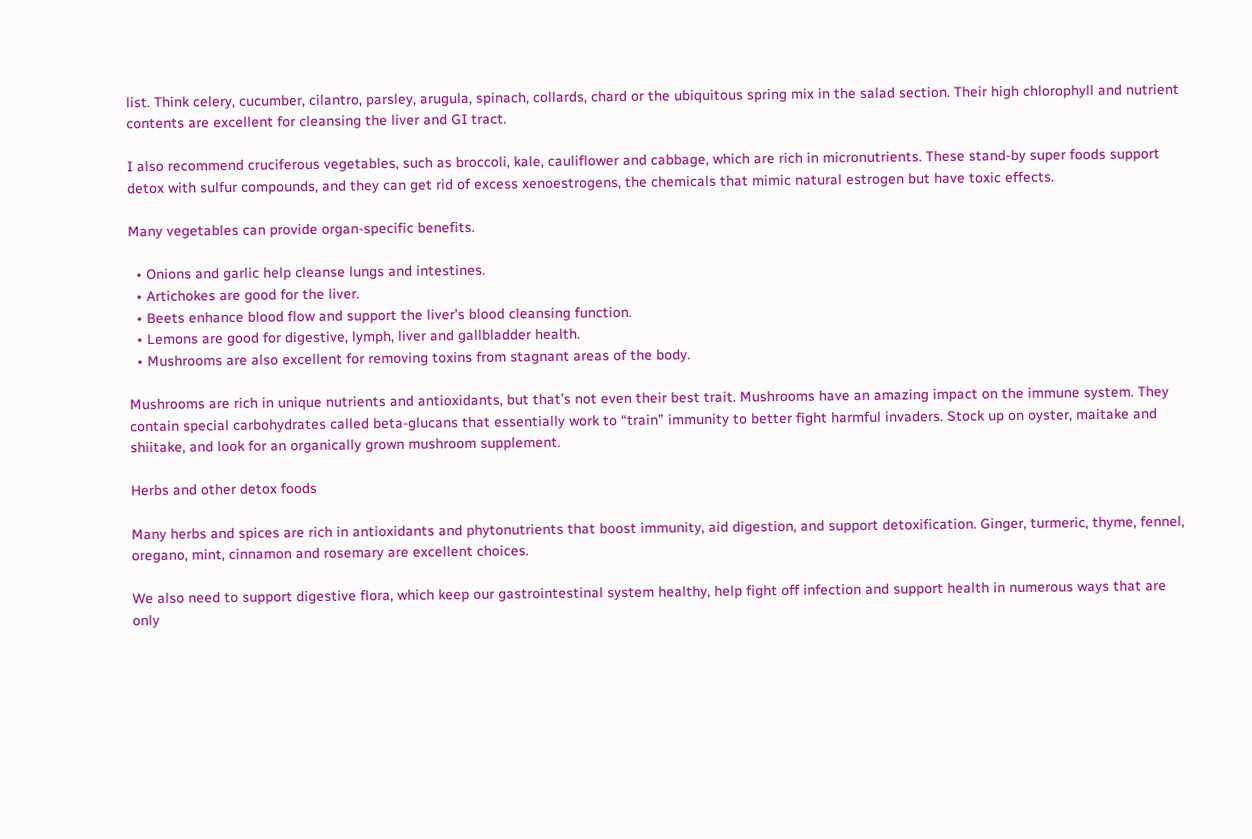list. Think celery, cucumber, cilantro, parsley, arugula, spinach, collards, chard or the ubiquitous spring mix in the salad section. Their high chlorophyll and nutrient contents are excellent for cleansing the liver and GI tract.

I also recommend cruciferous vegetables, such as broccoli, kale, cauliflower and cabbage, which are rich in micronutrients. These stand-by super foods support detox with sulfur compounds, and they can get rid of excess xenoestrogens, the chemicals that mimic natural estrogen but have toxic effects.

Many vegetables can provide organ-specific benefits.

  • Onions and garlic help cleanse lungs and intestines.
  • Artichokes are good for the liver.
  • Beets enhance blood flow and support the liver’s blood cleansing function.
  • Lemons are good for digestive, lymph, liver and gallbladder health.
  • Mushrooms are also excellent for removing toxins from stagnant areas of the body.

Mushrooms are rich in unique nutrients and antioxidants, but that’s not even their best trait. Mushrooms have an amazing impact on the immune system. They contain special carbohydrates called beta-glucans that essentially work to “train” immunity to better fight harmful invaders. Stock up on oyster, maitake and shiitake, and look for an organically grown mushroom supplement.

Herbs and other detox foods

Many herbs and spices are rich in antioxidants and phytonutrients that boost immunity, aid digestion, and support detoxification. Ginger, turmeric, thyme, fennel, oregano, mint, cinnamon and rosemary are excellent choices.

We also need to support digestive flora, which keep our gastrointestinal system healthy, help fight off infection and support health in numerous ways that are only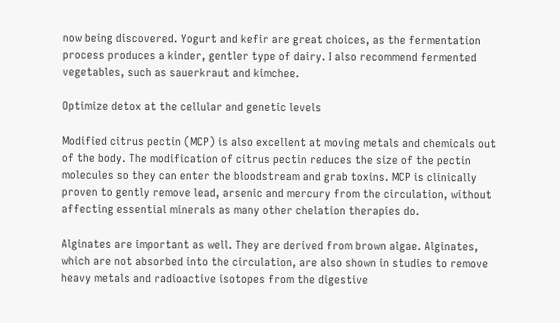now being discovered. Yogurt and kefir are great choices, as the fermentation process produces a kinder, gentler type of dairy. I also recommend fermented vegetables, such as sauerkraut and kimchee.

Optimize detox at the cellular and genetic levels

Modified citrus pectin (MCP) is also excellent at moving metals and chemicals out of the body. The modification of citrus pectin reduces the size of the pectin molecules so they can enter the bloodstream and grab toxins. MCP is clinically proven to gently remove lead, arsenic and mercury from the circulation, without affecting essential minerals as many other chelation therapies do.

Alginates are important as well. They are derived from brown algae. Alginates, which are not absorbed into the circulation, are also shown in studies to remove heavy metals and radioactive isotopes from the digestive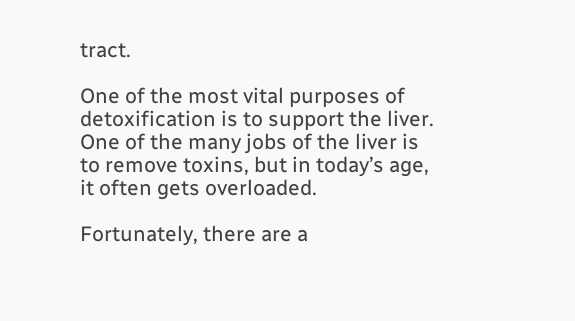tract.

One of the most vital purposes of detoxification is to support the liver. One of the many jobs of the liver is to remove toxins, but in today’s age, it often gets overloaded.

Fortunately, there are a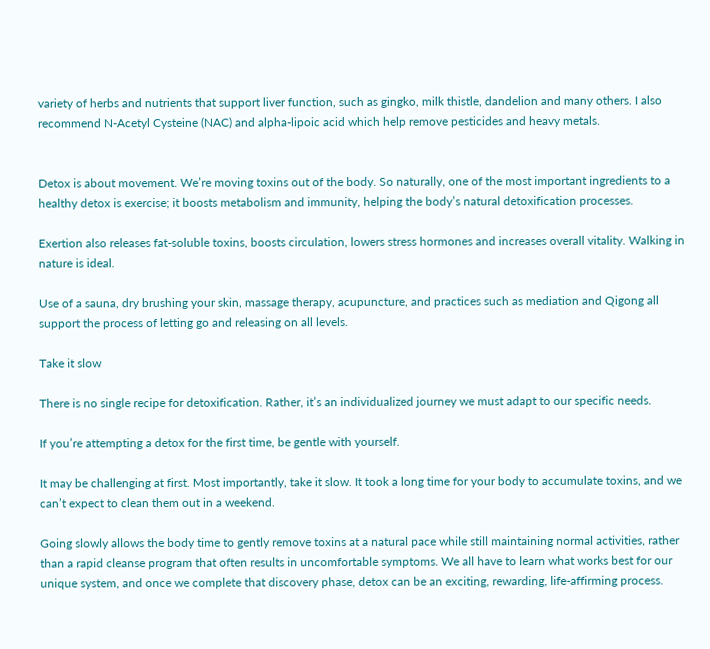variety of herbs and nutrients that support liver function, such as gingko, milk thistle, dandelion and many others. I also recommend N-Acetyl Cysteine (NAC) and alpha-lipoic acid which help remove pesticides and heavy metals.


Detox is about movement. We’re moving toxins out of the body. So naturally, one of the most important ingredients to a healthy detox is exercise; it boosts metabolism and immunity, helping the body’s natural detoxification processes.

Exertion also releases fat-soluble toxins, boosts circulation, lowers stress hormones and increases overall vitality. Walking in nature is ideal.

Use of a sauna, dry brushing your skin, massage therapy, acupuncture, and practices such as mediation and Qigong all support the process of letting go and releasing on all levels.

Take it slow

There is no single recipe for detoxification. Rather, it’s an individualized journey we must adapt to our specific needs.

If you’re attempting a detox for the first time, be gentle with yourself.

It may be challenging at first. Most importantly, take it slow. It took a long time for your body to accumulate toxins, and we can’t expect to clean them out in a weekend.

Going slowly allows the body time to gently remove toxins at a natural pace while still maintaining normal activities, rather than a rapid cleanse program that often results in uncomfortable symptoms. We all have to learn what works best for our unique system, and once we complete that discovery phase, detox can be an exciting, rewarding, life-affirming process.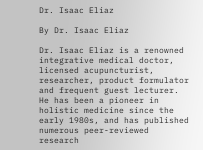Dr. Isaac Eliaz

By Dr. Isaac Eliaz

Dr. Isaac Eliaz is a renowned integrative medical doctor, licensed acupuncturist, researcher, product formulator and frequent guest lecturer. He has been a pioneer in holistic medicine since the early 1980s, and has published numerous peer-reviewed research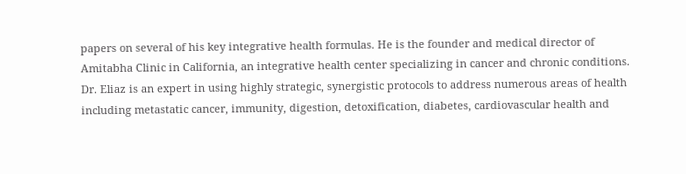papers on several of his key integrative health formulas. He is the founder and medical director of Amitabha Clinic in California, an integrative health center specializing in cancer and chronic conditions. Dr. Eliaz is an expert in using highly strategic, synergistic protocols to address numerous areas of health including metastatic cancer, immunity, digestion, detoxification, diabetes, cardiovascular health and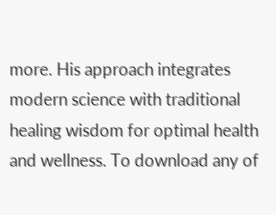more. His approach integrates modern science with traditional healing wisdom for optimal health and wellness. To download any of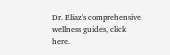Dr. Eliaz's comprehensive wellness guides, click here.